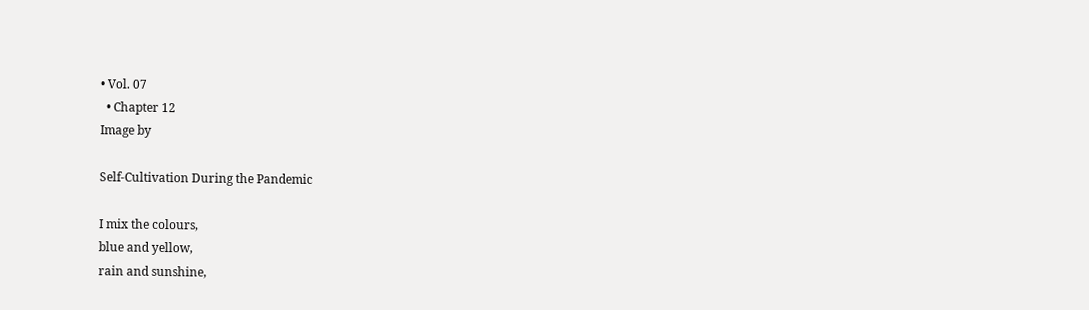• Vol. 07
  • Chapter 12
Image by

Self-Cultivation During the Pandemic

I mix the colours,
blue and yellow,
rain and sunshine,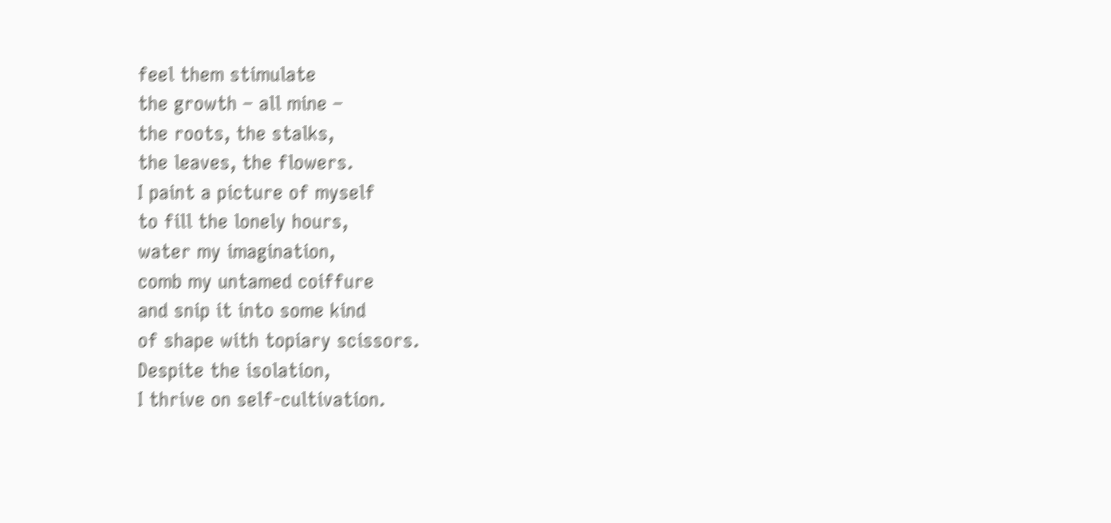feel them stimulate
the growth – all mine –
the roots, the stalks,
the leaves, the flowers.
I paint a picture of myself
to fill the lonely hours,
water my imagination,
comb my untamed coiffure
and snip it into some kind
of shape with topiary scissors.
Despite the isolation,
I thrive on self-cultivation.